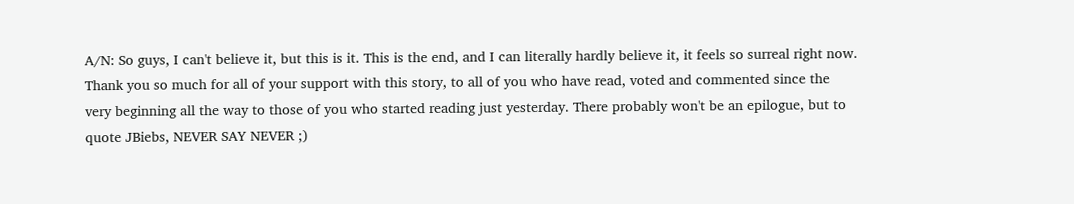A/N: So guys, I can't believe it, but this is it. This is the end, and I can literally hardly believe it, it feels so surreal right now. Thank you so much for all of your support with this story, to all of you who have read, voted and commented since the very beginning all the way to those of you who started reading just yesterday. There probably won't be an epilogue, but to quote JBiebs, NEVER SAY NEVER ;)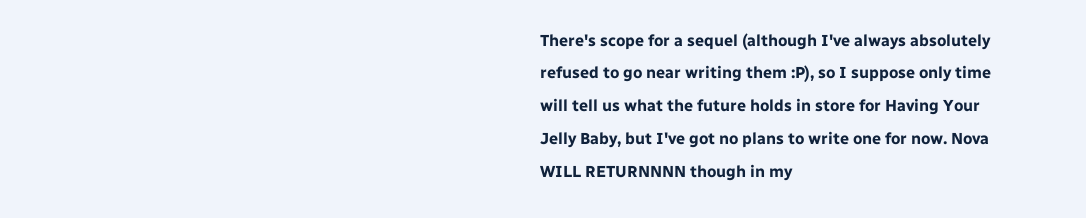There's scope for a sequel (although I've always absolutely refused to go near writing them :P), so I suppose only time will tell us what the future holds in store for Having Your Jelly Baby, but I've got no plans to write one for now. Nova WILL RETURNNNN though in my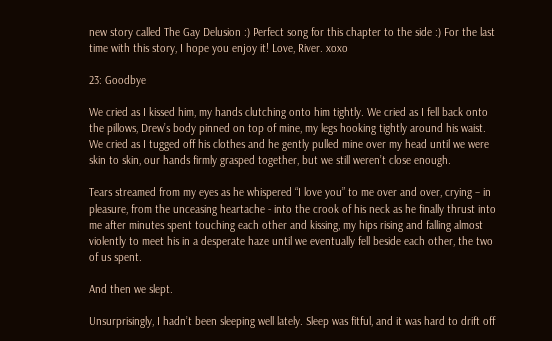new story called The Gay Delusion :) Perfect song for this chapter to the side :) For the last time with this story, I hope you enjoy it! Love, River. xoxo

23: Goodbye

We cried as I kissed him, my hands clutching onto him tightly. We cried as I fell back onto the pillows, Drew’s body pinned on top of mine, my legs hooking tightly around his waist. We cried as I tugged off his clothes and he gently pulled mine over my head until we were skin to skin, our hands firmly grasped together, but we still weren’t close enough.

Tears streamed from my eyes as he whispered “I love you” to me over and over, crying – in pleasure, from the unceasing heartache - into the crook of his neck as he finally thrust into me after minutes spent touching each other and kissing, my hips rising and falling almost violently to meet his in a desperate haze until we eventually fell beside each other, the two of us spent.

And then we slept.

Unsurprisingly, I hadn’t been sleeping well lately. Sleep was fitful, and it was hard to drift off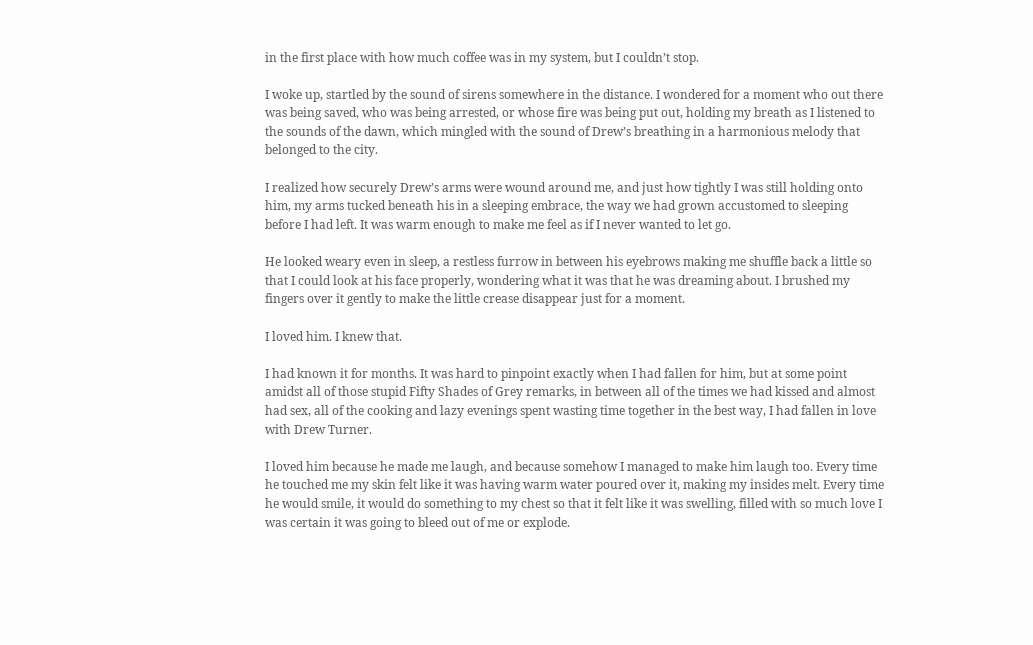in the first place with how much coffee was in my system, but I couldn’t stop.

I woke up, startled by the sound of sirens somewhere in the distance. I wondered for a moment who out there was being saved, who was being arrested, or whose fire was being put out, holding my breath as I listened to the sounds of the dawn, which mingled with the sound of Drew’s breathing in a harmonious melody that belonged to the city.

I realized how securely Drew’s arms were wound around me, and just how tightly I was still holding onto him, my arms tucked beneath his in a sleeping embrace, the way we had grown accustomed to sleeping before I had left. It was warm enough to make me feel as if I never wanted to let go.

He looked weary even in sleep, a restless furrow in between his eyebrows making me shuffle back a little so that I could look at his face properly, wondering what it was that he was dreaming about. I brushed my fingers over it gently to make the little crease disappear just for a moment.

I loved him. I knew that.

I had known it for months. It was hard to pinpoint exactly when I had fallen for him, but at some point amidst all of those stupid Fifty Shades of Grey remarks, in between all of the times we had kissed and almost had sex, all of the cooking and lazy evenings spent wasting time together in the best way, I had fallen in love with Drew Turner.

I loved him because he made me laugh, and because somehow I managed to make him laugh too. Every time he touched me my skin felt like it was having warm water poured over it, making my insides melt. Every time he would smile, it would do something to my chest so that it felt like it was swelling, filled with so much love I was certain it was going to bleed out of me or explode.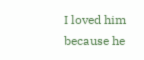I loved him because he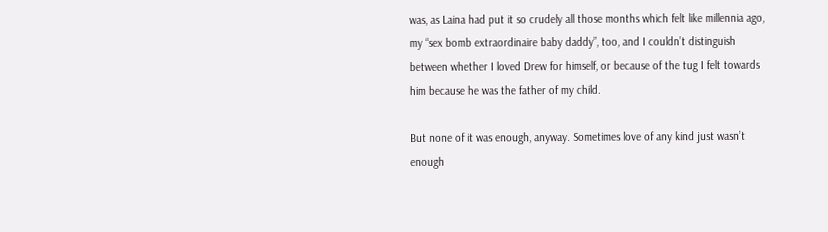was, as Laina had put it so crudely all those months which felt like millennia ago, my “sex bomb extraordinaire baby daddy”, too, and I couldn’t distinguish between whether I loved Drew for himself, or because of the tug I felt towards him because he was the father of my child.

But none of it was enough, anyway. Sometimes love of any kind just wasn’t enough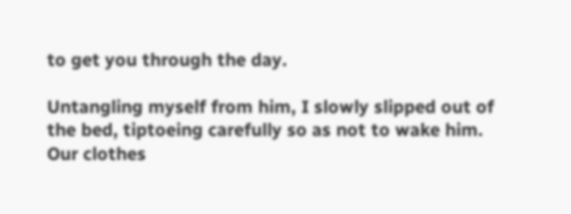to get you through the day.

Untangling myself from him, I slowly slipped out of the bed, tiptoeing carefully so as not to wake him. Our clothes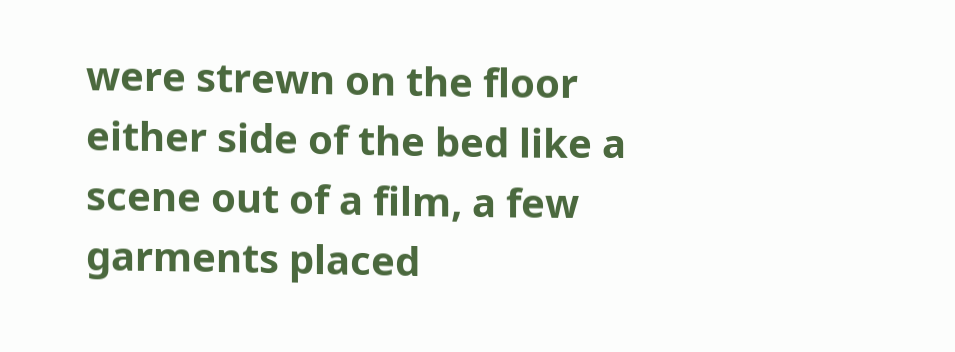were strewn on the floor either side of the bed like a scene out of a film, a few garments placed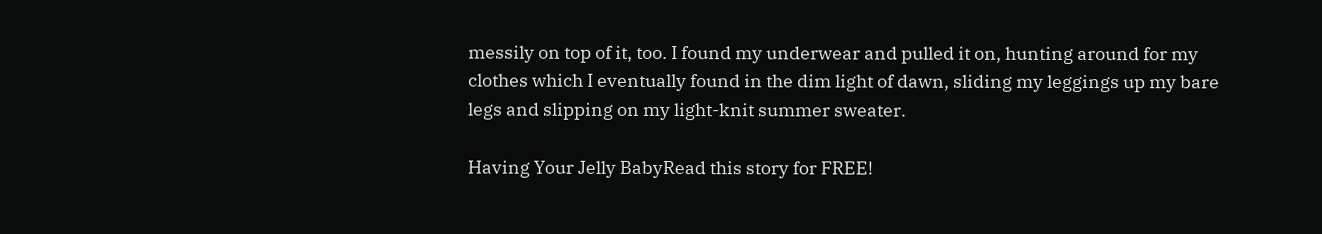messily on top of it, too. I found my underwear and pulled it on, hunting around for my clothes which I eventually found in the dim light of dawn, sliding my leggings up my bare legs and slipping on my light-knit summer sweater.

Having Your Jelly BabyRead this story for FREE!